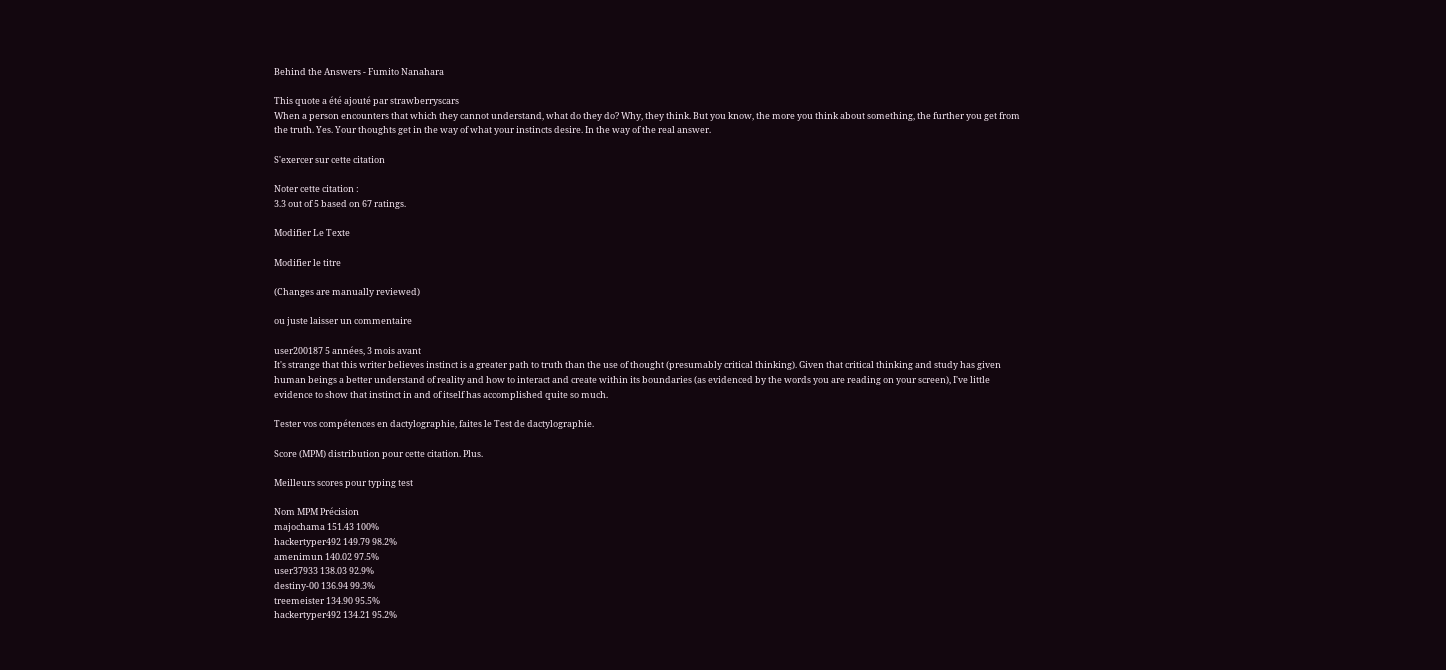Behind the Answers - Fumito Nanahara

This quote a été ajouté par strawberryscars
When a person encounters that which they cannot understand, what do they do? Why, they think. But you know, the more you think about something, the further you get from the truth. Yes. Your thoughts get in the way of what your instincts desire. In the way of the real answer.

S'exercer sur cette citation

Noter cette citation :
3.3 out of 5 based on 67 ratings.

Modifier Le Texte

Modifier le titre

(Changes are manually reviewed)

ou juste laisser un commentaire

user200187 5 années, 3 mois avant
It's strange that this writer believes instinct is a greater path to truth than the use of thought (presumably critical thinking). Given that critical thinking and study has given human beings a better understand of reality and how to interact and create within its boundaries (as evidenced by the words you are reading on your screen), I've little evidence to show that instinct in and of itself has accomplished quite so much.

Tester vos compétences en dactylographie, faites le Test de dactylographie.

Score (MPM) distribution pour cette citation. Plus.

Meilleurs scores pour typing test

Nom MPM Précision
majochama 151.43 100%
hackertyper492 149.79 98.2%
amenimun 140.02 97.5%
user37933 138.03 92.9%
destiny-00 136.94 99.3%
treemeister 134.90 95.5%
hackertyper492 134.21 95.2%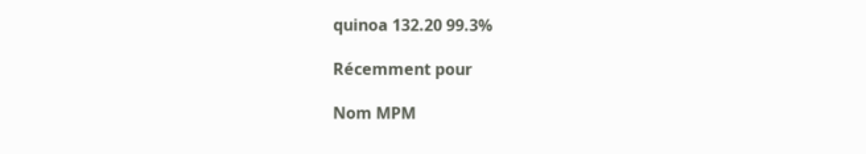quinoa 132.20 99.3%

Récemment pour

Nom MPM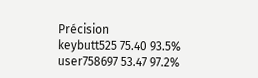Précision
keybutt525 75.40 93.5%
user758697 53.47 97.2%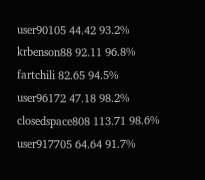user90105 44.42 93.2%
krbenson88 92.11 96.8%
fartchili 82.65 94.5%
user96172 47.18 98.2%
closedspace808 113.71 98.6%
user917705 64.64 91.7%